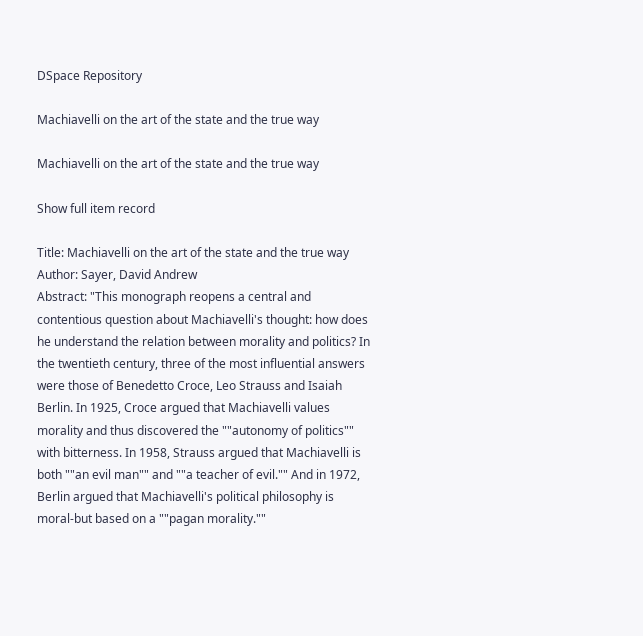DSpace Repository

Machiavelli on the art of the state and the true way

Machiavelli on the art of the state and the true way

Show full item record

Title: Machiavelli on the art of the state and the true way
Author: Sayer, David Andrew
Abstract: "This monograph reopens a central and contentious question about Machiavelli's thought: how does he understand the relation between morality and politics? In the twentieth century, three of the most influential answers were those of Benedetto Croce, Leo Strauss and Isaiah Berlin. In 1925, Croce argued that Machiavelli values morality and thus discovered the ""autonomy of politics"" with bitterness. In 1958, Strauss argued that Machiavelli is both ""an evil man"" and ""a teacher of evil."" And in 1972, Berlin argued that Machiavelli's political philosophy is moral-but based on a ""pagan morality.""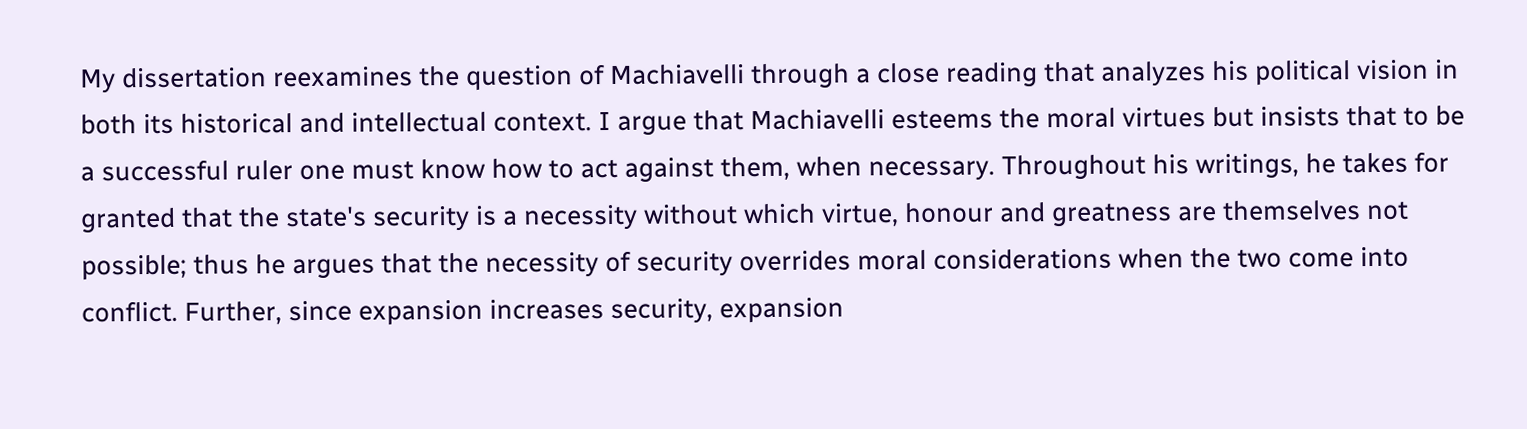My dissertation reexamines the question of Machiavelli through a close reading that analyzes his political vision in both its historical and intellectual context. I argue that Machiavelli esteems the moral virtues but insists that to be a successful ruler one must know how to act against them, when necessary. Throughout his writings, he takes for granted that the state's security is a necessity without which virtue, honour and greatness are themselves not possible; thus he argues that the necessity of security overrides moral considerations when the two come into conflict. Further, since expansion increases security, expansion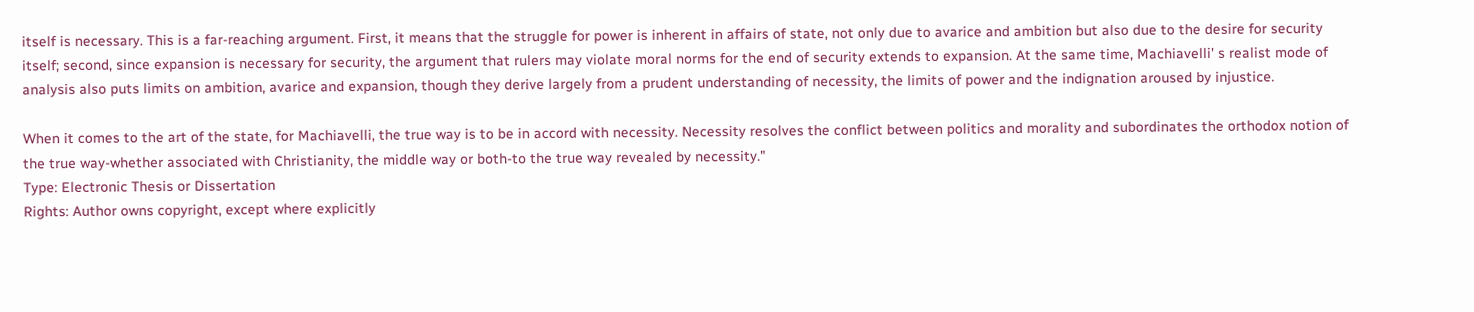itself is necessary. This is a far-reaching argument. First, it means that the struggle for power is inherent in affairs of state, not only due to avarice and ambition but also due to the desire for security itself; second, since expansion is necessary for security, the argument that rulers may violate moral norms for the end of security extends to expansion. At the same time, Machiavelli' s realist mode of analysis also puts limits on ambition, avarice and expansion, though they derive largely from a prudent understanding of necessity, the limits of power and the indignation aroused by injustice.

When it comes to the art of the state, for Machiavelli, the true way is to be in accord with necessity. Necessity resolves the conflict between politics and morality and subordinates the orthodox notion of the true way-whether associated with Christianity, the middle way or both-to the true way revealed by necessity."
Type: Electronic Thesis or Dissertation
Rights: Author owns copyright, except where explicitly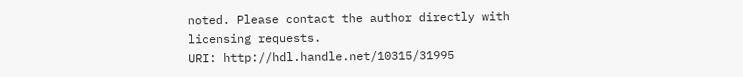noted. Please contact the author directly with licensing requests.
URI: http://hdl.handle.net/10315/31995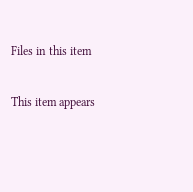Files in this item

This item appears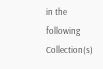in the following Collection(s)